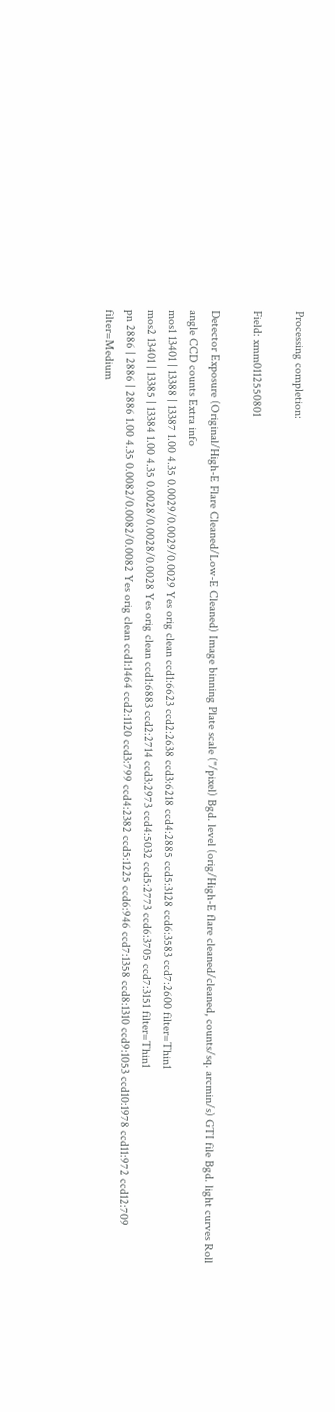Processing completion:

Field: xmm0112550801

Detector Exposure (Original/High-E Flare Cleaned/Low-E Cleaned) Image binning Plate scale ("/pixel) Bgd. level (orig/High-E flare cleaned/cleaned, counts/sq. arcmin/s) GTI file Bgd. light curves Roll angle CCD counts Extra info
mos1 13401 | 13388 | 13387 1.00 4.35 0.0029/0.0029/0.0029 Yes orig clean ccd1:6623 ccd2:2638 ccd3:6218 ccd4:2885 ccd5:3128 ccd6:3583 ccd7:2600 filter=Thin1
mos2 13401 | 13385 | 13384 1.00 4.35 0.0028/0.0028/0.0028 Yes orig clean ccd1:6883 ccd2:2714 ccd3:2973 ccd4:5032 ccd5:2773 ccd6:3705 ccd7:3151 filter=Thin1
pn 2886 | 2886 | 2886 1.00 4.35 0.0082/0.0082/0.0082 Yes orig clean ccd1:1464 ccd2:1120 ccd3:799 ccd4:2382 ccd5:1225 ccd6:946 ccd7:1358 ccd8:1310 ccd9:1053 ccd10:1978 ccd11:972 ccd12:709 filter=Medium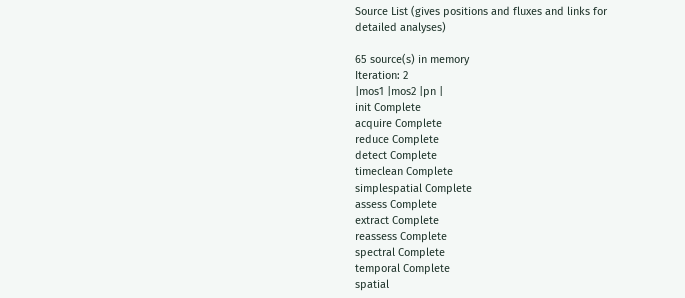Source List (gives positions and fluxes and links for detailed analyses)

65 source(s) in memory
Iteration: 2
|mos1 |mos2 |pn |
init Complete
acquire Complete
reduce Complete
detect Complete
timeclean Complete
simplespatial Complete
assess Complete
extract Complete
reassess Complete
spectral Complete
temporal Complete
spatial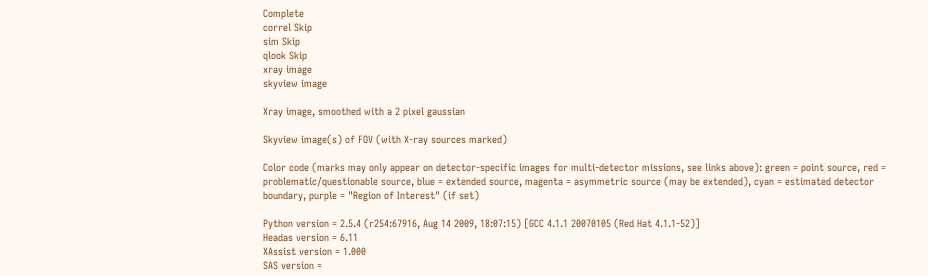Complete
correl Skip
sim Skip
qlook Skip
xray image
skyview image

Xray image, smoothed with a 2 pixel gaussian

Skyview image(s) of FOV (with X-ray sources marked)

Color code (marks may only appear on detector-specific images for multi-detector missions, see links above): green = point source, red = problematic/questionable source, blue = extended source, magenta = asymmetric source (may be extended), cyan = estimated detector boundary, purple = "Region of Interest" (if set)

Python version = 2.5.4 (r254:67916, Aug 14 2009, 18:07:15) [GCC 4.1.1 20070105 (Red Hat 4.1.1-52)]
Headas version = 6.11
XAssist version = 1.000
SAS version =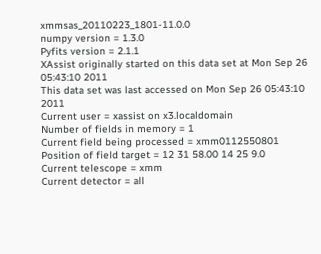xmmsas_20110223_1801-11.0.0
numpy version = 1.3.0
Pyfits version = 2.1.1
XAssist originally started on this data set at Mon Sep 26 05:43:10 2011
This data set was last accessed on Mon Sep 26 05:43:10 2011
Current user = xassist on x3.localdomain
Number of fields in memory = 1
Current field being processed = xmm0112550801
Position of field target = 12 31 58.00 14 25 9.0
Current telescope = xmm
Current detector = all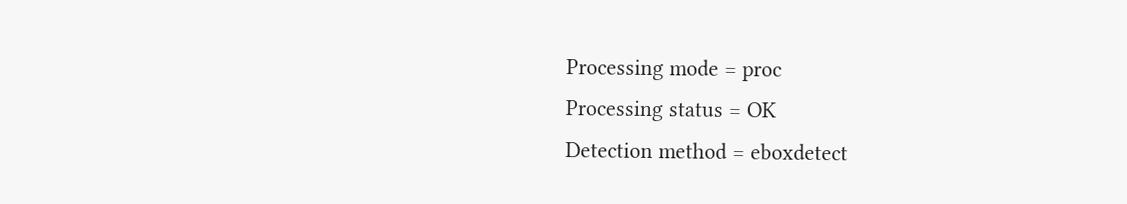Processing mode = proc
Processing status = OK
Detection method = eboxdetect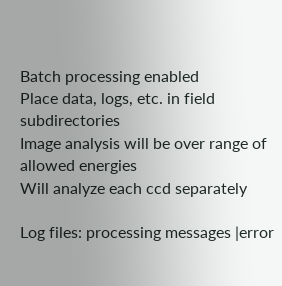Batch processing enabled
Place data, logs, etc. in field subdirectories
Image analysis will be over range of allowed energies
Will analyze each ccd separately

Log files: processing messages |error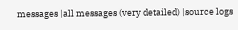messages |all messages (very detailed) |source logs